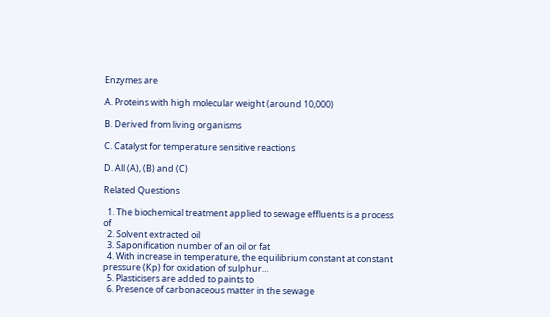Enzymes are

A. Proteins with high molecular weight (around 10,000)

B. Derived from living organisms

C. Catalyst for temperature sensitive reactions

D. All (A), (B) and (C)

Related Questions

  1. The biochemical treatment applied to sewage effluents is a process of
  2. Solvent extracted oil
  3. Saponification number of an oil or fat
  4. With increase in temperature, the equilibrium constant at constant pressure (Kp) for oxidation of sulphur…
  5. Plasticisers are added to paints to
  6. Presence of carbonaceous matter in the sewage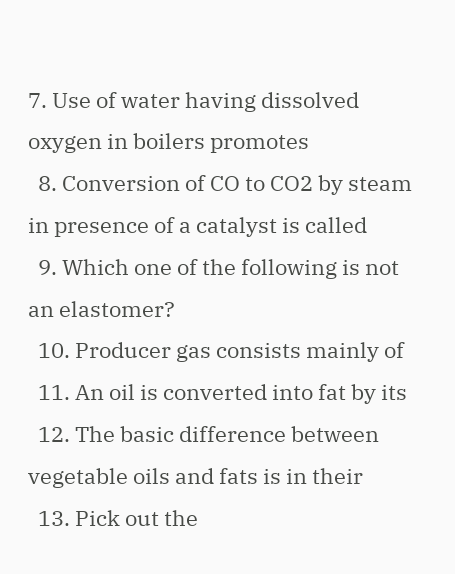7. Use of water having dissolved oxygen in boilers promotes
  8. Conversion of CO to CO2 by steam in presence of a catalyst is called
  9. Which one of the following is not an elastomer?
  10. Producer gas consists mainly of
  11. An oil is converted into fat by its
  12. The basic difference between vegetable oils and fats is in their
  13. Pick out the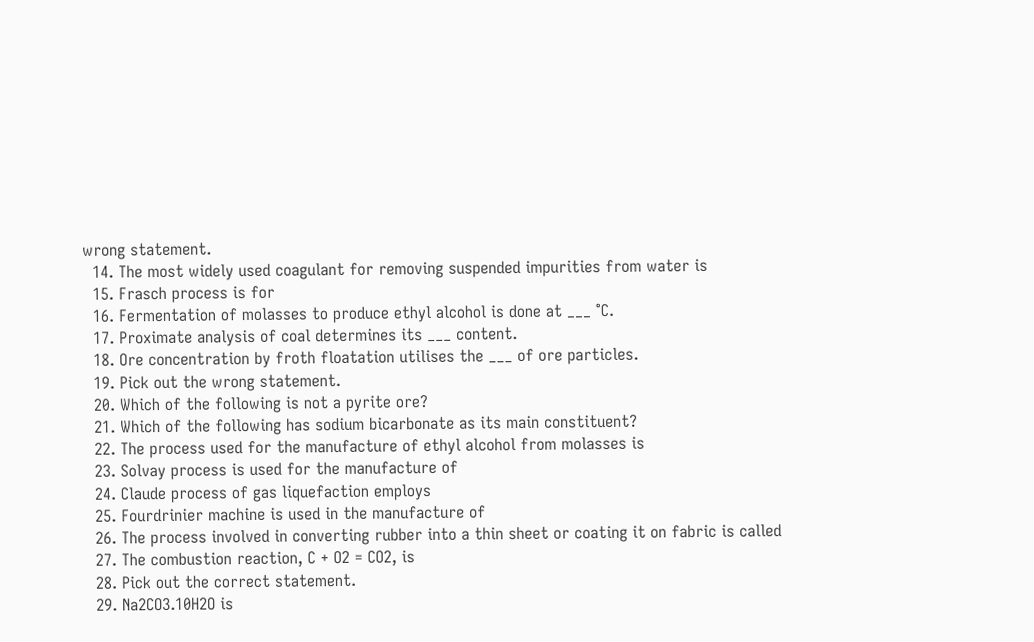wrong statement.
  14. The most widely used coagulant for removing suspended impurities from water is
  15. Frasch process is for
  16. Fermentation of molasses to produce ethyl alcohol is done at ___ °C.
  17. Proximate analysis of coal determines its ___ content.
  18. Ore concentration by froth floatation utilises the ___ of ore particles.
  19. Pick out the wrong statement.
  20. Which of the following is not a pyrite ore?
  21. Which of the following has sodium bicarbonate as its main constituent?
  22. The process used for the manufacture of ethyl alcohol from molasses is
  23. Solvay process is used for the manufacture of
  24. Claude process of gas liquefaction employs
  25. Fourdrinier machine is used in the manufacture of
  26. The process involved in converting rubber into a thin sheet or coating it on fabric is called
  27. The combustion reaction, C + O2 = CO2, is
  28. Pick out the correct statement.
  29. Na2CO3.10H2O is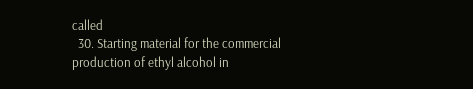called
  30. Starting material for the commercial production of ethyl alcohol in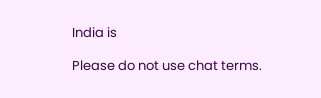India is

Please do not use chat terms.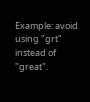Example: avoid using "grt" instead of "great".